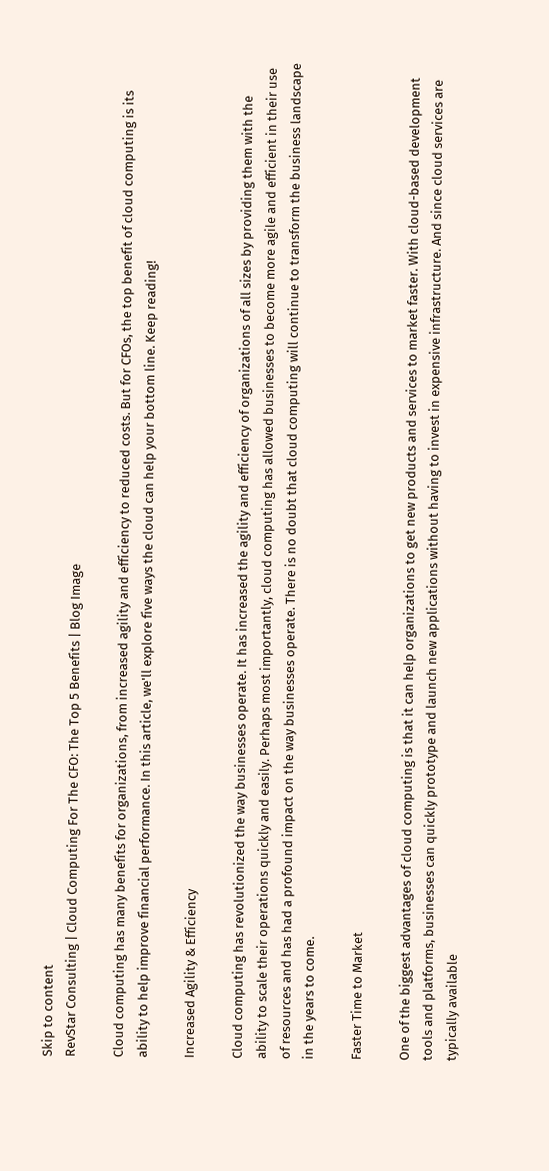Skip to content
RevStar Consulting | Cloud Computing For The CFO: The Top 5 Benefits | Blog Image

Cloud computing has many benefits for organizations, from increased agility and efficiency to reduced costs. But for CFOs, the top benefit of cloud computing is its ability to help improve financial performance. In this article, we'll explore five ways the cloud can help your bottom line. Keep reading!

Increased Agility & Efficiency

Cloud computing has revolutionized the way businesses operate. It has increased the agility and efficiency of organizations of all sizes by providing them with the ability to scale their operations quickly and easily. Perhaps most importantly, cloud computing has allowed businesses to become more agile and efficient in their use of resources and has had a profound impact on the way businesses operate. There is no doubt that cloud computing will continue to transform the business landscape in the years to come.

Faster Time to Market

One of the biggest advantages of cloud computing is that it can help organizations to get new products and services to market faster. With cloud-based development tools and platforms, businesses can quickly prototype and launch new applications without having to invest in expensive infrastructure. And since cloud services are typically available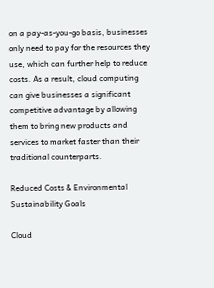on a pay-as-you-go basis, businesses only need to pay for the resources they use, which can further help to reduce costs. As a result, cloud computing can give businesses a significant competitive advantage by allowing them to bring new products and services to market faster than their traditional counterparts.

Reduced Costs & Environmental Sustainability Goals

Cloud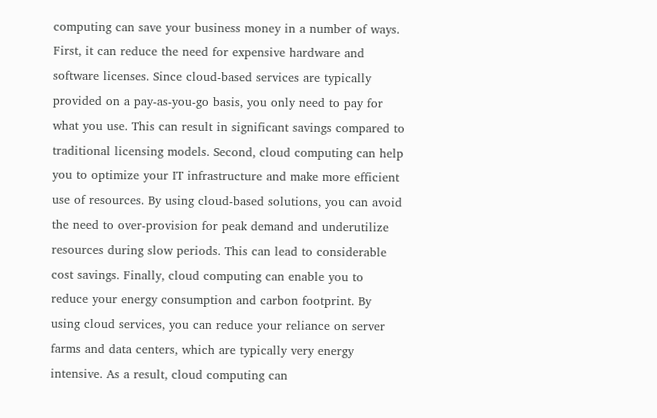computing can save your business money in a number of ways. First, it can reduce the need for expensive hardware and software licenses. Since cloud-based services are typically provided on a pay-as-you-go basis, you only need to pay for what you use. This can result in significant savings compared to traditional licensing models. Second, cloud computing can help you to optimize your IT infrastructure and make more efficient use of resources. By using cloud-based solutions, you can avoid the need to over-provision for peak demand and underutilize resources during slow periods. This can lead to considerable cost savings. Finally, cloud computing can enable you to reduce your energy consumption and carbon footprint. By using cloud services, you can reduce your reliance on server farms and data centers, which are typically very energy intensive. As a result, cloud computing can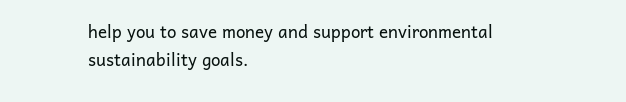help you to save money and support environmental sustainability goals.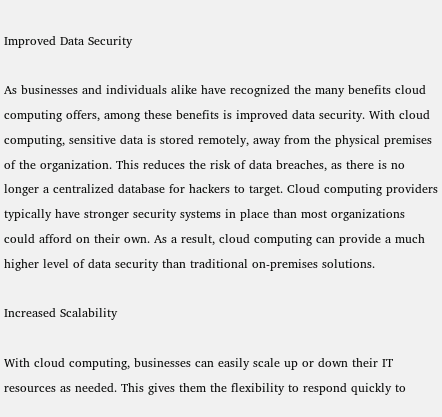Improved Data Security

As businesses and individuals alike have recognized the many benefits cloud computing offers, among these benefits is improved data security. With cloud computing, sensitive data is stored remotely, away from the physical premises of the organization. This reduces the risk of data breaches, as there is no longer a centralized database for hackers to target. Cloud computing providers typically have stronger security systems in place than most organizations could afford on their own. As a result, cloud computing can provide a much higher level of data security than traditional on-premises solutions.

Increased Scalability

With cloud computing, businesses can easily scale up or down their IT resources as needed. This gives them the flexibility to respond quickly to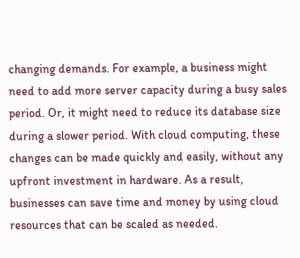changing demands. For example, a business might need to add more server capacity during a busy sales period. Or, it might need to reduce its database size during a slower period. With cloud computing, these changes can be made quickly and easily, without any upfront investment in hardware. As a result, businesses can save time and money by using cloud resources that can be scaled as needed.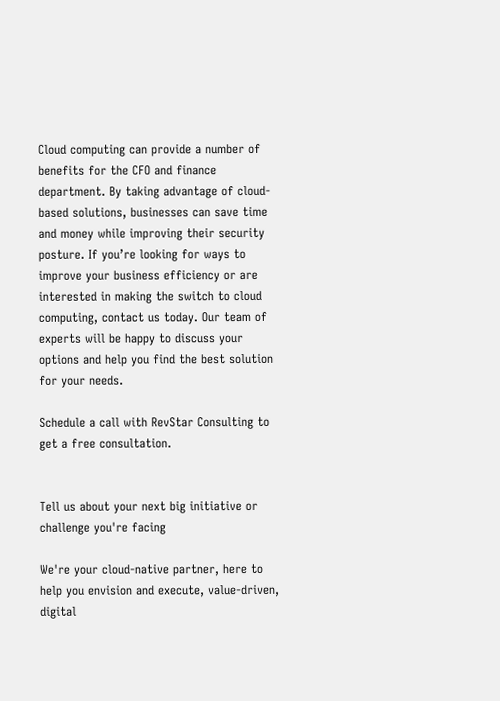Cloud computing can provide a number of benefits for the CFO and finance department. By taking advantage of cloud-based solutions, businesses can save time and money while improving their security posture. If you’re looking for ways to improve your business efficiency or are interested in making the switch to cloud computing, contact us today. Our team of experts will be happy to discuss your options and help you find the best solution for your needs.

Schedule a call with RevStar Consulting to get a free consultation.


Tell us about your next big initiative or challenge you're facing

We're your cloud-native partner, here to help you envision and execute, value-driven, digital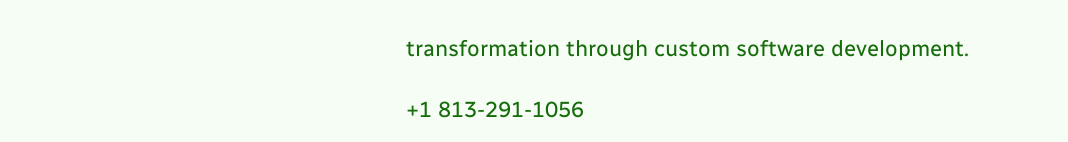transformation through custom software development.

+1 813-291-1056